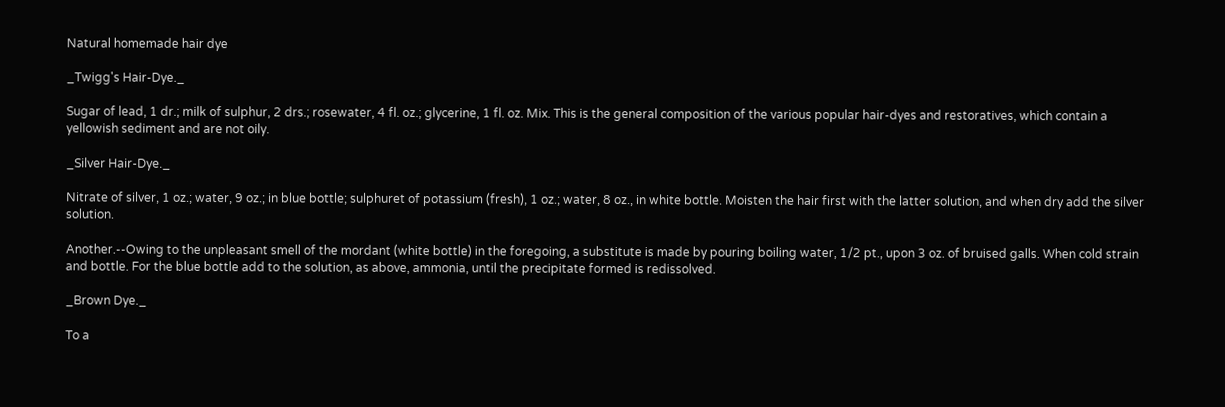Natural homemade hair dye

_Twigg's Hair-Dye._

Sugar of lead, 1 dr.; milk of sulphur, 2 drs.; rosewater, 4 fl. oz.; glycerine, 1 fl. oz. Mix. This is the general composition of the various popular hair-dyes and restoratives, which contain a yellowish sediment and are not oily.

_Silver Hair-Dye._

Nitrate of silver, 1 oz.; water, 9 oz.; in blue bottle; sulphuret of potassium (fresh), 1 oz.; water, 8 oz., in white bottle. Moisten the hair first with the latter solution, and when dry add the silver solution.

Another.--Owing to the unpleasant smell of the mordant (white bottle) in the foregoing, a substitute is made by pouring boiling water, 1/2 pt., upon 3 oz. of bruised galls. When cold strain and bottle. For the blue bottle add to the solution, as above, ammonia, until the precipitate formed is redissolved.

_Brown Dye._

To a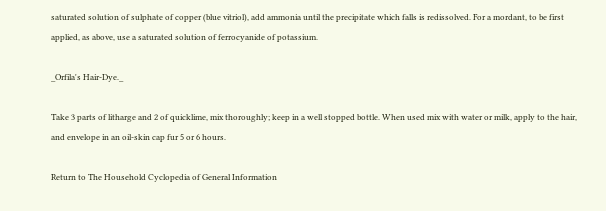saturated solution of sulphate of copper (blue vitriol), add ammonia until the precipitate which falls is redissolved. For a mordant, to be first applied, as above, use a saturated solution of ferrocyanide of potassium.

_Orfila's Hair-Dye._

Take 3 parts of litharge and 2 of quicklime, mix thoroughly; keep in a well stopped bottle. When used mix with water or milk, apply to the hair, and envelope in an oil-skin cap fur 5 or 6 hours.

Return to The Household Cyclopedia of General Information